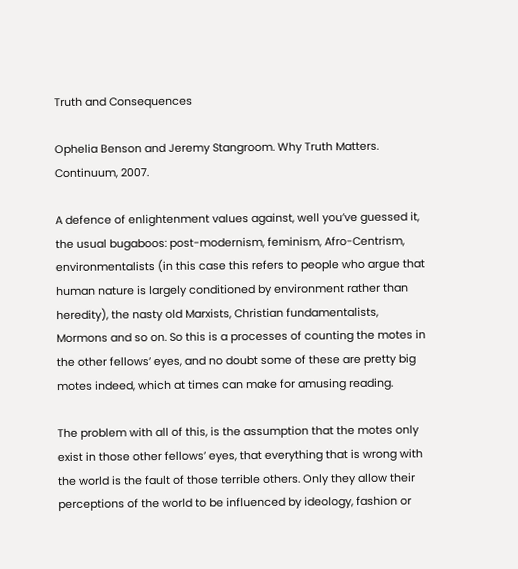Truth and Consequences

Ophelia Benson and Jeremy Stangroom. Why Truth Matters. Continuum, 2007.

A defence of enlightenment values against, well you’ve guessed it, the usual bugaboos: post-modernism, feminism, Afro-Centrism, environmentalists (in this case this refers to people who argue that human nature is largely conditioned by environment rather than heredity), the nasty old Marxists, Christian fundamentalists, Mormons and so on. So this is a processes of counting the motes in the other fellows’ eyes, and no doubt some of these are pretty big motes indeed, which at times can make for amusing reading.

The problem with all of this, is the assumption that the motes only exist in those other fellows’ eyes, that everything that is wrong with the world is the fault of those terrible others. Only they allow their perceptions of the world to be influenced by ideology, fashion or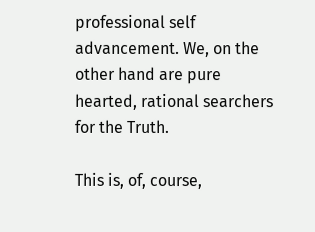professional self advancement. We, on the other hand are pure hearted, rational searchers for the Truth.

This is, of, course,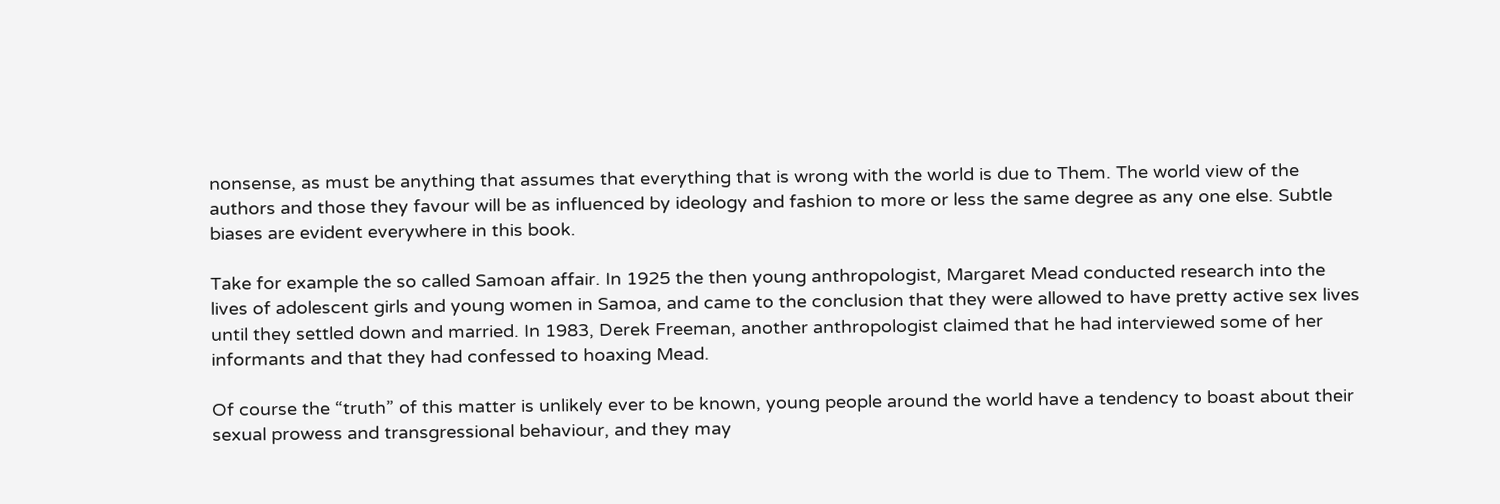nonsense, as must be anything that assumes that everything that is wrong with the world is due to Them. The world view of the authors and those they favour will be as influenced by ideology and fashion to more or less the same degree as any one else. Subtle biases are evident everywhere in this book.

Take for example the so called Samoan affair. In 1925 the then young anthropologist, Margaret Mead conducted research into the lives of adolescent girls and young women in Samoa, and came to the conclusion that they were allowed to have pretty active sex lives until they settled down and married. In 1983, Derek Freeman, another anthropologist claimed that he had interviewed some of her informants and that they had confessed to hoaxing Mead.

Of course the “truth” of this matter is unlikely ever to be known, young people around the world have a tendency to boast about their sexual prowess and transgressional behaviour, and they may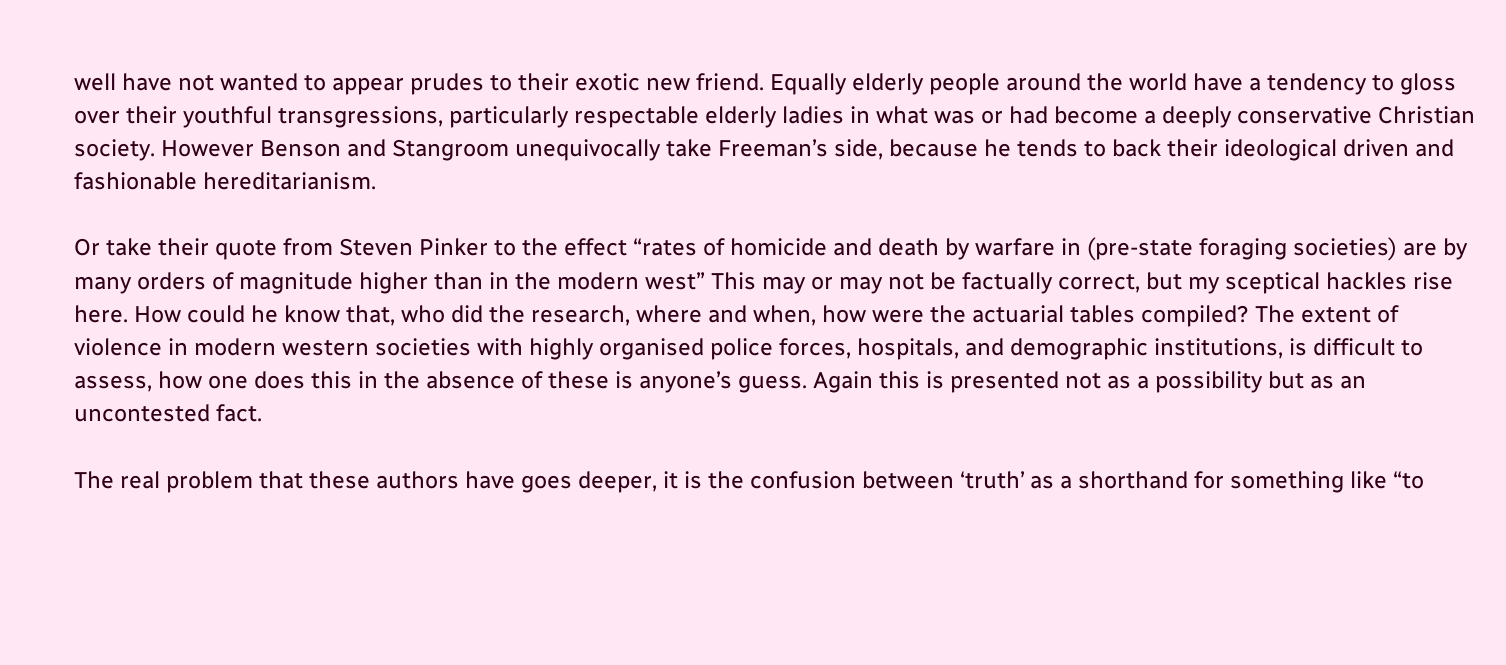well have not wanted to appear prudes to their exotic new friend. Equally elderly people around the world have a tendency to gloss over their youthful transgressions, particularly respectable elderly ladies in what was or had become a deeply conservative Christian society. However Benson and Stangroom unequivocally take Freeman’s side, because he tends to back their ideological driven and fashionable hereditarianism.

Or take their quote from Steven Pinker to the effect “rates of homicide and death by warfare in (pre-state foraging societies) are by many orders of magnitude higher than in the modern west” This may or may not be factually correct, but my sceptical hackles rise here. How could he know that, who did the research, where and when, how were the actuarial tables compiled? The extent of violence in modern western societies with highly organised police forces, hospitals, and demographic institutions, is difficult to assess, how one does this in the absence of these is anyone’s guess. Again this is presented not as a possibility but as an uncontested fact.

The real problem that these authors have goes deeper, it is the confusion between ‘truth’ as a shorthand for something like “to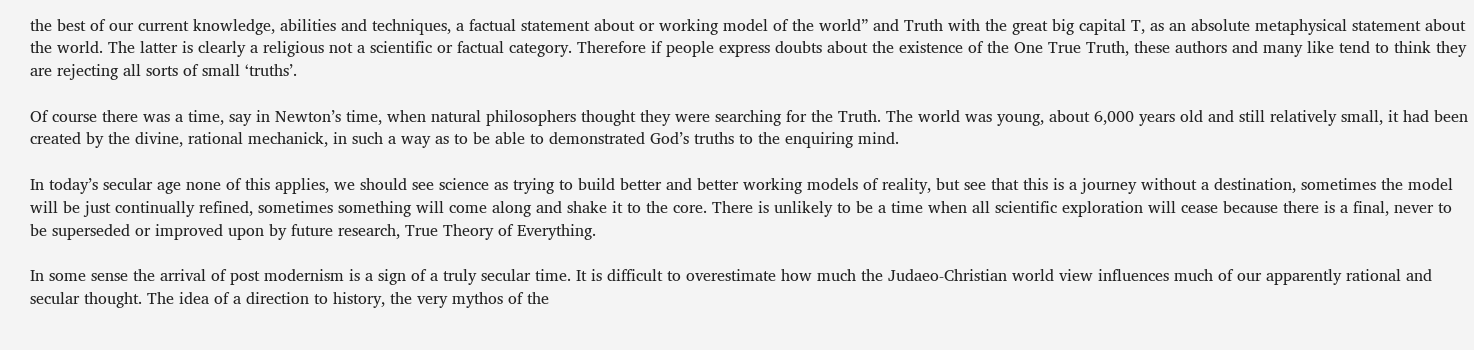the best of our current knowledge, abilities and techniques, a factual statement about or working model of the world” and Truth with the great big capital T, as an absolute metaphysical statement about the world. The latter is clearly a religious not a scientific or factual category. Therefore if people express doubts about the existence of the One True Truth, these authors and many like tend to think they are rejecting all sorts of small ‘truths’.

Of course there was a time, say in Newton’s time, when natural philosophers thought they were searching for the Truth. The world was young, about 6,000 years old and still relatively small, it had been created by the divine, rational mechanick, in such a way as to be able to demonstrated God’s truths to the enquiring mind.

In today’s secular age none of this applies, we should see science as trying to build better and better working models of reality, but see that this is a journey without a destination, sometimes the model will be just continually refined, sometimes something will come along and shake it to the core. There is unlikely to be a time when all scientific exploration will cease because there is a final, never to be superseded or improved upon by future research, True Theory of Everything.

In some sense the arrival of post modernism is a sign of a truly secular time. It is difficult to overestimate how much the Judaeo-Christian world view influences much of our apparently rational and secular thought. The idea of a direction to history, the very mythos of the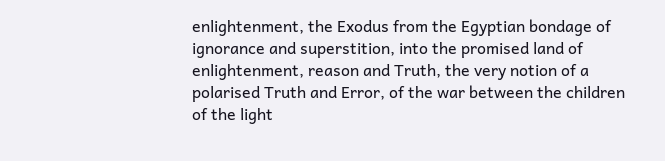enlightenment, the Exodus from the Egyptian bondage of ignorance and superstition, into the promised land of enlightenment, reason and Truth, the very notion of a polarised Truth and Error, of the war between the children of the light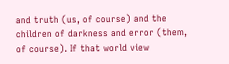and truth (us, of course) and the children of darkness and error (them, of course). If that world view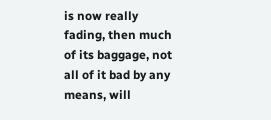is now really fading, then much of its baggage, not all of it bad by any means, will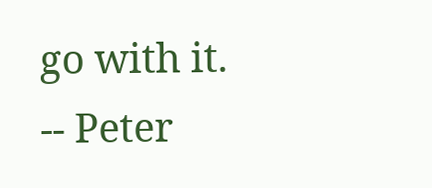go with it. -- Peter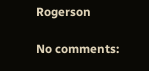Rogerson

No comments: